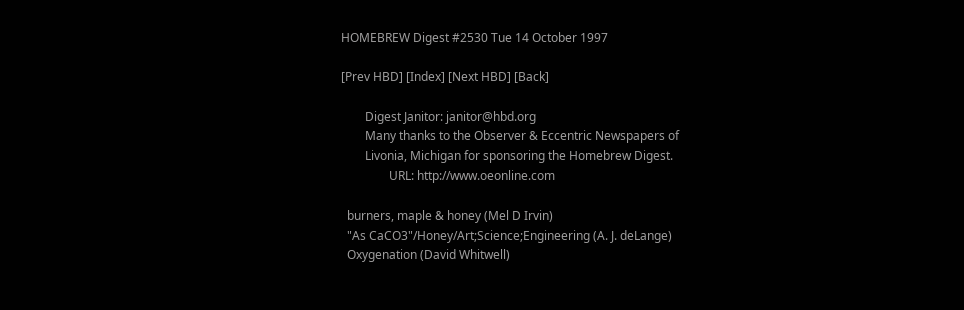HOMEBREW Digest #2530 Tue 14 October 1997

[Prev HBD] [Index] [Next HBD] [Back]

        Digest Janitor: janitor@hbd.org
        Many thanks to the Observer & Eccentric Newspapers of
        Livonia, Michigan for sponsoring the Homebrew Digest.
                URL: http://www.oeonline.com

  burners, maple & honey (Mel D Irvin)
  "As CaCO3"/Honey/Art;Science;Engineering (A. J. deLange)
  Oxygenation (David Whitwell)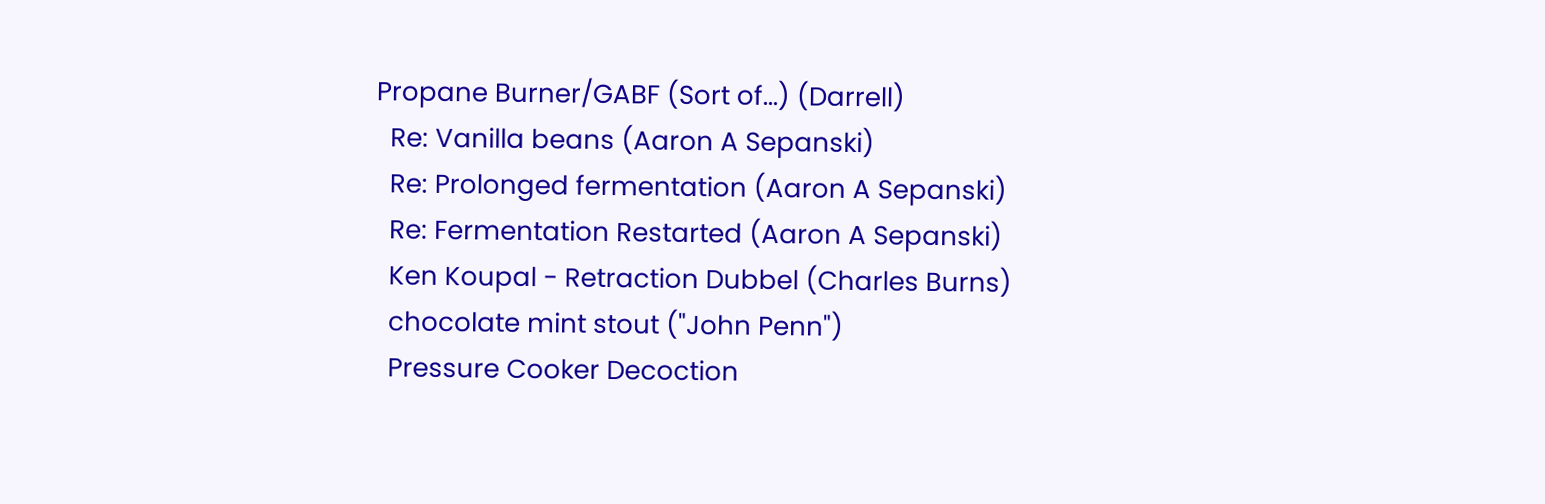Propane Burner/GABF (Sort of...) (Darrell)
  Re: Vanilla beans (Aaron A Sepanski)
  Re: Prolonged fermentation (Aaron A Sepanski)
  Re: Fermentation Restarted (Aaron A Sepanski)
  Ken Koupal - Retraction Dubbel (Charles Burns)
  chocolate mint stout ("John Penn")
  Pressure Cooker Decoction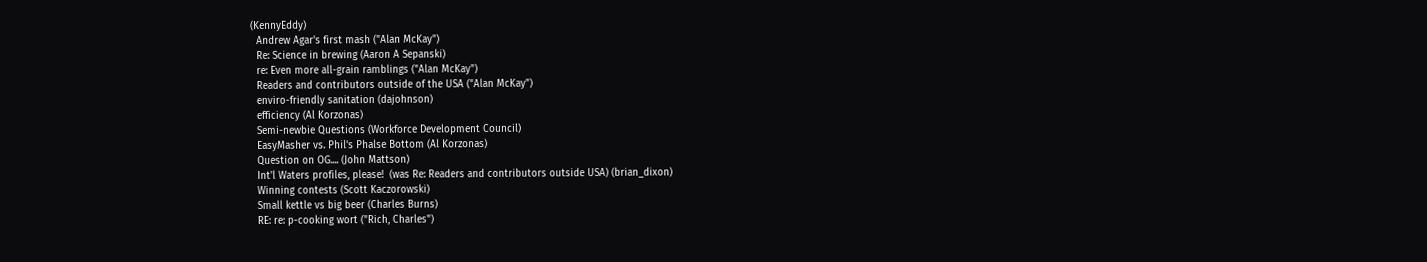(KennyEddy)
  Andrew Agar's first mash ("Alan McKay")
  Re: Science in brewing (Aaron A Sepanski)
  re: Even more all-grain ramblings ("Alan McKay")
  Readers and contributors outside of the USA ("Alan McKay")
  enviro-friendly sanitation (dajohnson)
  efficiency (Al Korzonas)
  Semi-newbie Questions (Workforce Development Council)
  EasyMasher vs. Phil's Phalse Bottom (Al Korzonas)
  Question on OG.... (John Mattson)
  Int'l Waters profiles, please!  (was Re: Readers and contributors outside USA) (brian_dixon)
  Winning contests (Scott Kaczorowski)
  Small kettle vs big beer (Charles Burns)
  RE: re: p-cooking wort ("Rich, Charles")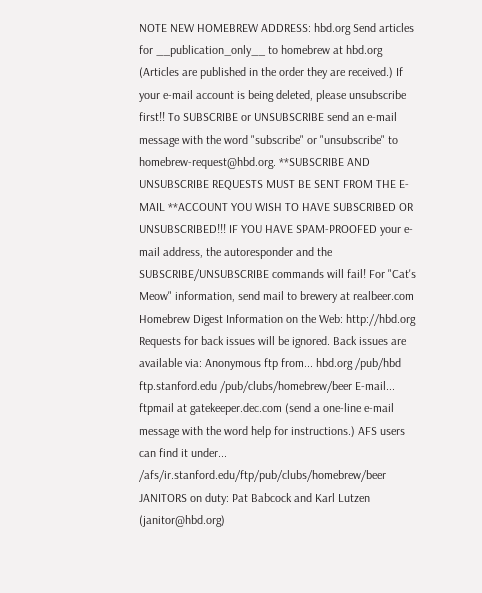NOTE NEW HOMEBREW ADDRESS: hbd.org Send articles for __publication_only__ to homebrew at hbd.org (Articles are published in the order they are received.) If your e-mail account is being deleted, please unsubscribe first!! To SUBSCRIBE or UNSUBSCRIBE send an e-mail message with the word "subscribe" or "unsubscribe" to homebrew-request@hbd.org. **SUBSCRIBE AND UNSUBSCRIBE REQUESTS MUST BE SENT FROM THE E-MAIL **ACCOUNT YOU WISH TO HAVE SUBSCRIBED OR UNSUBSCRIBED!!! IF YOU HAVE SPAM-PROOFED your e-mail address, the autoresponder and the SUBSCRIBE/UNSUBSCRIBE commands will fail! For "Cat's Meow" information, send mail to brewery at realbeer.com Homebrew Digest Information on the Web: http://hbd.org Requests for back issues will be ignored. Back issues are available via: Anonymous ftp from... hbd.org /pub/hbd ftp.stanford.edu /pub/clubs/homebrew/beer E-mail... ftpmail at gatekeeper.dec.com (send a one-line e-mail message with the word help for instructions.) AFS users can find it under... /afs/ir.stanford.edu/ftp/pub/clubs/homebrew/beer JANITORS on duty: Pat Babcock and Karl Lutzen (janitor@hbd.org)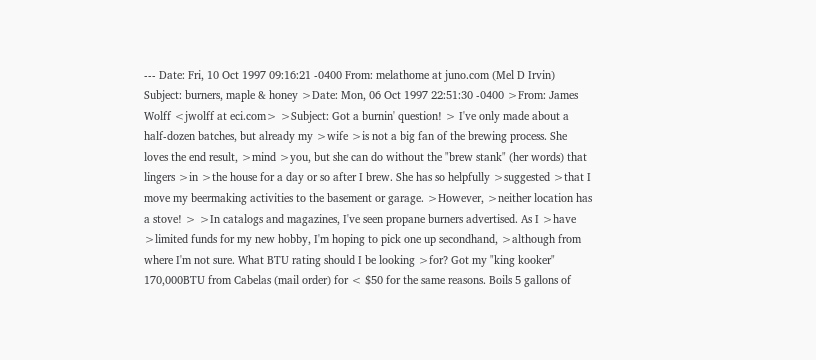--- Date: Fri, 10 Oct 1997 09:16:21 -0400 From: melathome at juno.com (Mel D Irvin) Subject: burners, maple & honey >Date: Mon, 06 Oct 1997 22:51:30 -0400 >From: James Wolff <jwolff at eci.com> >Subject: Got a burnin' question! > I've only made about a half-dozen batches, but already my >wife >is not a big fan of the brewing process. She loves the end result, >mind >you, but she can do without the "brew stank" (her words) that lingers >in >the house for a day or so after I brew. She has so helpfully >suggested >that I move my beermaking activities to the basement or garage. >However, >neither location has a stove! > >In catalogs and magazines, I've seen propane burners advertised. As I >have >limited funds for my new hobby, I'm hoping to pick one up secondhand, >although from where I'm not sure. What BTU rating should I be looking >for? Got my "king kooker" 170,000BTU from Cabelas (mail order) for < $50 for the same reasons. Boils 5 gallons of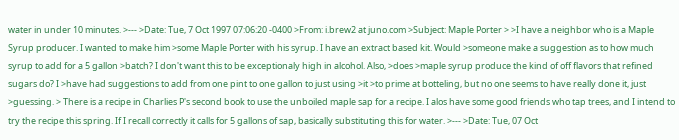water in under 10 minutes. >--- >Date: Tue, 7 Oct 1997 07:06:20 -0400 >From: i.brew2 at juno.com >Subject: Maple Porter > >I have a neighbor who is a Maple Syrup producer. I wanted to make him >some Maple Porter with his syrup. I have an extract based kit. Would >someone make a suggestion as to how much syrup to add for a 5 gallon >batch? I don't want this to be exceptionaly high in alcohol. Also, >does >maple syrup produce the kind of off flavors that refined sugars do? I >have had suggestions to add from one pint to one gallon to just using >it >to prime at botteling, but no one seems to have really done it, just >guessing. > There is a recipe in Charlies P's second book to use the unboiled maple sap for a recipe. I alos have some good friends who tap trees, and I intend to try the recipe this spring. If I recall correctly it calls for 5 gallons of sap, basically substituting this for water. >--- >Date: Tue, 07 Oct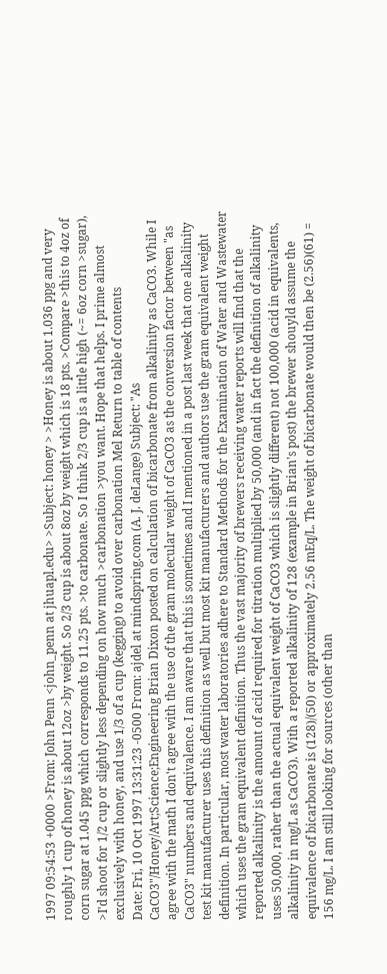1997 09:54:53 +0000 >From: John Penn <john_penn at jhuapl.edu> >Subject: honey > >Honey is about 1.036 ppg and very roughly 1 cup of honey is about 12oz >by weight. So 2/3 cup is about 8oz by weight which is 18 pts. >Compare >this to 4oz of corn sugar at 1.045 ppg which corresponds to 11.25 pts. >to carbonate. So I think 2/3 cup is a little high (~= 6oz corn >sugar), >I'd shoot for 1/2 cup or slightly less depending on how much >carbonation >you want. Hope that helps. I prime almost exclusively with honey, and use 1/3 of a cup (kegging) to avoid over carbonation Mel Return to table of contents
Date: Fri, 10 Oct 1997 13:31:23 -0500 From: ajdel at mindspring.com (A. J. deLange) Subject: "As CaCO3"/Honey/Art;Science;Engineering Brian Dixon posted on calculation of bicarbonate from alkalinity as CaCO3. While I agree with the math I don't agree with the use of the gram molecular weight of CaCO3 as the conversion factor between "as CaCO3" numbers and equivalence. I am aware that this is sometimes and I mentioned in a post last week that one alkalinity test kit manufacturer uses this definition as well but most kit manufacturers and authors use the gram equivalent weight definition. In particular, most water laboratories adhere to Standard Methods for the Examination of Water and Wastewater which uses the gram equivalent definition. Thus the vast majority of brewers receiving water reports will find that the reported alkalinity is the amount of acid required for titration multiplied by 50,000 (and in fact the definition of alkalinity uses 50,000, rather than the actual equivalent weight of CaCO3 which is slightly different) not 100,000 (acid in equivalents, alkalinity in mg/L as CaCO3). With a reported alkalinity of 128 (example in Brian's post) the brewer shouyld assume the equivalence of bicarbonate is (128)/(50) or approximately 2.56 mEq/L. The weight of bicarbonate would then be (2.56)(61) = 156 mg/L. I am still looking for sources (other than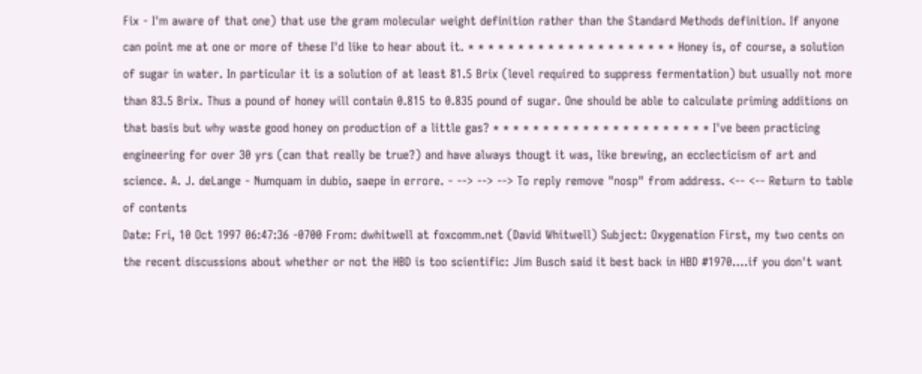Fix - I'm aware of that one) that use the gram molecular weight definition rather than the Standard Methods definition. If anyone can point me at one or more of these I'd like to hear about it. * * * * * * * * * * * * * * * * * * * * * Honey is, of course, a solution of sugar in water. In particular it is a solution of at least 81.5 Brix (level required to suppress fermentation) but usually not more than 83.5 Brix. Thus a pound of honey will contain 0.815 to 0.835 pound of sugar. One should be able to calculate priming additions on that basis but why waste good honey on production of a little gas? * * * * * * * * * * * * * * * * * * * * * * I've been practicing engineering for over 30 yrs (can that really be true?) and have always thougt it was, like brewing, an ecclecticism of art and science. A. J. deLange - Numquam in dubio, saepe in errore. - --> --> --> To reply remove "nosp" from address. <-- <-- Return to table of contents
Date: Fri, 10 Oct 1997 06:47:36 -0700 From: dwhitwell at foxcomm.net (David Whitwell) Subject: Oxygenation First, my two cents on the recent discussions about whether or not the HBD is too scientific: Jim Busch said it best back in HBD #1970....if you don't want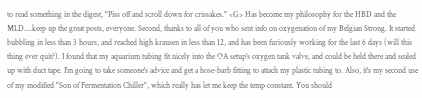to read something in the digest, "Piss off and scroll down for crissakes." <G> Has become my philosophy for the HBD and the MLD....keep up the great posts, everyone. Second, thanks to all of you who sent info on oxygenation of my Belgian Strong. It started bubbling in less than 3 hours, and reached high krausen in less than 12, and has been furiously working for the last 6 days (will this thing ever quit?). I found that my aquarium tubing fit nicely into the OA setup's oxygen tank valve, and could be held there and sealed up with duct tape. I'm going to take someone's advice and get a hose-barb fitting to attach my plastic tubing to. Also, it's my second use of my modified "Son of Fermentation Chiller", which really has let me keep the temp constant. You should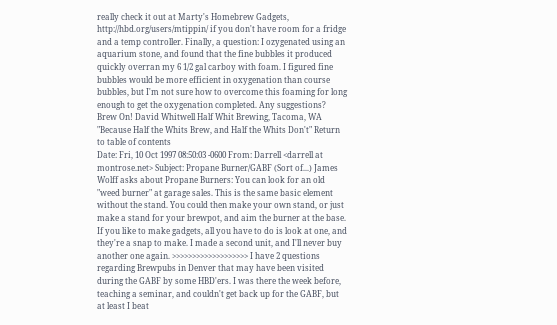really check it out at Marty's Homebrew Gadgets, http://hbd.org/users/mtippin/ if you don't have room for a fridge and a temp controller. Finally, a question: I ozygenated using an aquarium stone, and found that the fine bubbles it produced quickly overran my 6 1/2 gal carboy with foam. I figured fine bubbles would be more efficient in oxygenation than course bubbles, but I'm not sure how to overcome this foaming for long enough to get the oxygenation completed. Any suggestions? Brew On! David Whitwell Half Whit Brewing, Tacoma, WA "Because Half the Whits Brew, and Half the Whits Don't" Return to table of contents
Date: Fri, 10 Oct 1997 08:50:03 -0600 From: Darrell <darrell at montrose.net> Subject: Propane Burner/GABF (Sort of...) James Wolff asks about Propane Burners: You can look for an old "weed burner" at garage sales. This is the same basic element without the stand. You could then make your own stand, or just make a stand for your brewpot, and aim the burner at the base. If you like to make gadgets, all you have to do is look at one, and they're a snap to make. I made a second unit, and I'll never buy another one again. >>>>>>>>>>>>>>>>>>> I have 2 questions regarding Brewpubs in Denver that may have been visited during the GABF by some HBD'ers. I was there the week before, teaching a seminar, and couldn't get back up for the GABF, but at least I beat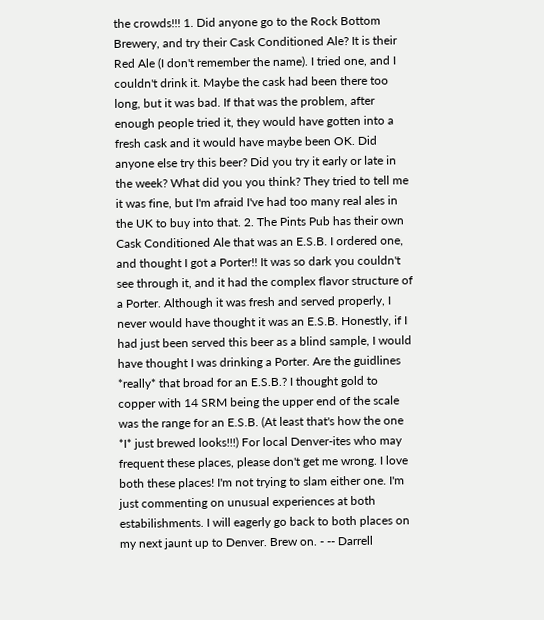the crowds!!! 1. Did anyone go to the Rock Bottom Brewery, and try their Cask Conditioned Ale? It is their Red Ale (I don't remember the name). I tried one, and I couldn't drink it. Maybe the cask had been there too long, but it was bad. If that was the problem, after enough people tried it, they would have gotten into a fresh cask and it would have maybe been OK. Did anyone else try this beer? Did you try it early or late in the week? What did you you think? They tried to tell me it was fine, but I'm afraid I've had too many real ales in the UK to buy into that. 2. The Pints Pub has their own Cask Conditioned Ale that was an E.S.B. I ordered one, and thought I got a Porter!! It was so dark you couldn't see through it, and it had the complex flavor structure of a Porter. Although it was fresh and served properly, I never would have thought it was an E.S.B. Honestly, if I had just been served this beer as a blind sample, I would have thought I was drinking a Porter. Are the guidlines *really* that broad for an E.S.B.? I thought gold to copper with 14 SRM being the upper end of the scale was the range for an E.S.B. (At least that's how the one *I* just brewed looks!!!) For local Denver-ites who may frequent these places, please don't get me wrong. I love both these places! I'm not trying to slam either one. I'm just commenting on unusual experiences at both estabilishments. I will eagerly go back to both places on my next jaunt up to Denver. Brew on. - -- Darrell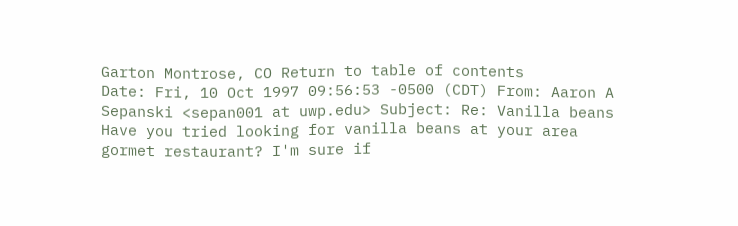Garton Montrose, CO Return to table of contents
Date: Fri, 10 Oct 1997 09:56:53 -0500 (CDT) From: Aaron A Sepanski <sepan001 at uwp.edu> Subject: Re: Vanilla beans Have you tried looking for vanilla beans at your area gormet restaurant? I'm sure if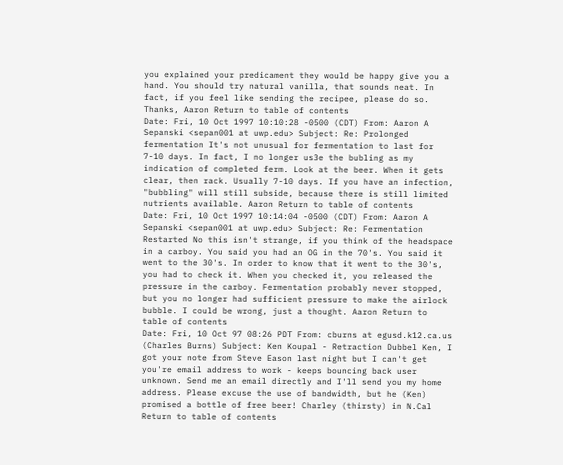you explained your predicament they would be happy give you a hand. You should try natural vanilla, that sounds neat. In fact, if you feel like sending the recipee, please do so. Thanks, Aaron Return to table of contents
Date: Fri, 10 Oct 1997 10:10:28 -0500 (CDT) From: Aaron A Sepanski <sepan001 at uwp.edu> Subject: Re: Prolonged fermentation It's not unusual for fermentation to last for 7-10 days. In fact, I no longer us3e the bubling as my indication of completed ferm. Look at the beer. When it gets clear, then rack. Usually 7-10 days. If you have an infection, "bubbling" will still subside, because there is still limited nutrients available. Aaron Return to table of contents
Date: Fri, 10 Oct 1997 10:14:04 -0500 (CDT) From: Aaron A Sepanski <sepan001 at uwp.edu> Subject: Re: Fermentation Restarted No this isn't strange, if you think of the headspace in a carboy. You said you had an OG in the 70's. You said it went to the 30's. In order to know that it went to the 30's, you had to check it. When you checked it, you released the pressure in the carboy. Fermentation probably never stopped, but you no longer had sufficient pressure to make the airlock bubble. I could be wrong, just a thought. Aaron Return to table of contents
Date: Fri, 10 Oct 97 08:26 PDT From: cburns at egusd.k12.ca.us (Charles Burns) Subject: Ken Koupal - Retraction Dubbel Ken, I got your note from Steve Eason last night but I can't get you're email address to work - keeps bouncing back user unknown. Send me an email directly and I'll send you my home address. Please excuse the use of bandwidth, but he (Ken) promised a bottle of free beer! Charley (thirsty) in N.Cal Return to table of contents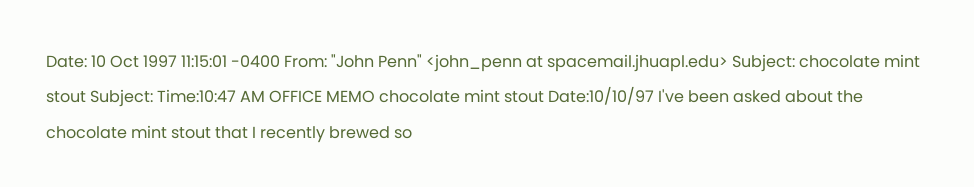Date: 10 Oct 1997 11:15:01 -0400 From: "John Penn" <john_penn at spacemail.jhuapl.edu> Subject: chocolate mint stout Subject: Time:10:47 AM OFFICE MEMO chocolate mint stout Date:10/10/97 I've been asked about the chocolate mint stout that I recently brewed so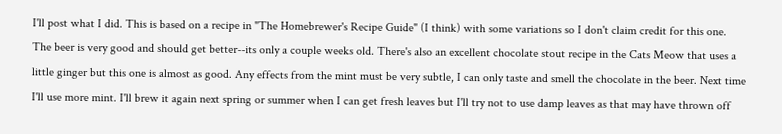I'll post what I did. This is based on a recipe in "The Homebrewer's Recipe Guide" (I think) with some variations so I don't claim credit for this one. The beer is very good and should get better--its only a couple weeks old. There's also an excellent chocolate stout recipe in the Cats Meow that uses a little ginger but this one is almost as good. Any effects from the mint must be very subtle, I can only taste and smell the chocolate in the beer. Next time I'll use more mint. I'll brew it again next spring or summer when I can get fresh leaves but I'll try not to use damp leaves as that may have thrown off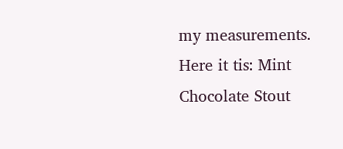my measurements. Here it tis: Mint Chocolate Stout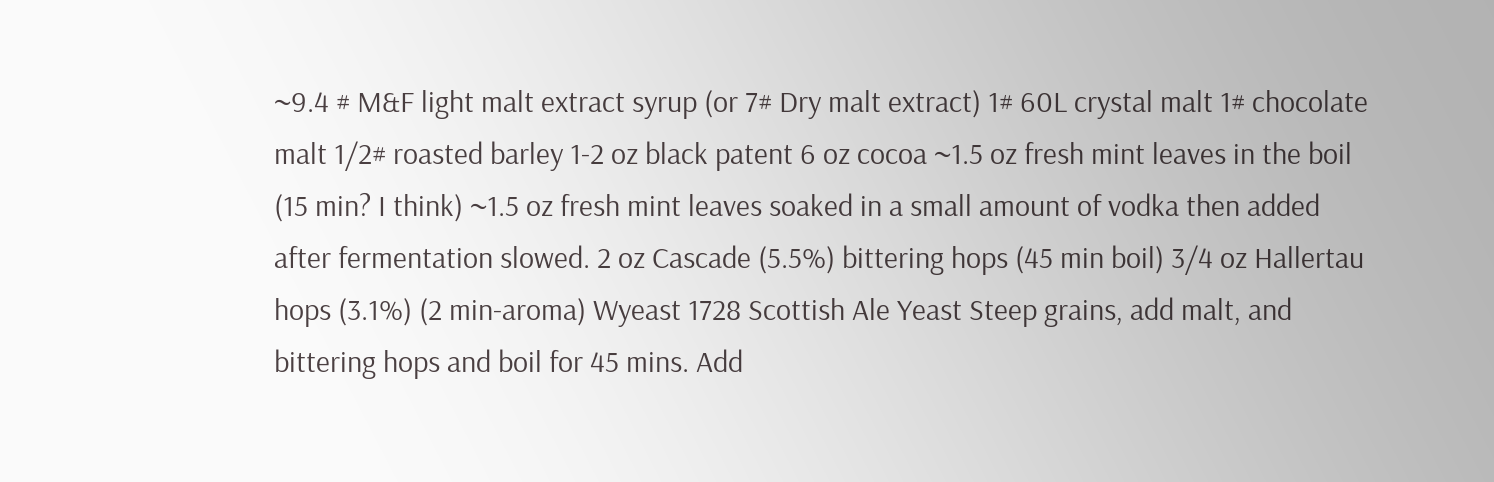~9.4 # M&F light malt extract syrup (or 7# Dry malt extract) 1# 60L crystal malt 1# chocolate malt 1/2# roasted barley 1-2 oz black patent 6 oz cocoa ~1.5 oz fresh mint leaves in the boil (15 min? I think) ~1.5 oz fresh mint leaves soaked in a small amount of vodka then added after fermentation slowed. 2 oz Cascade (5.5%) bittering hops (45 min boil) 3/4 oz Hallertau hops (3.1%) (2 min-aroma) Wyeast 1728 Scottish Ale Yeast Steep grains, add malt, and bittering hops and boil for 45 mins. Add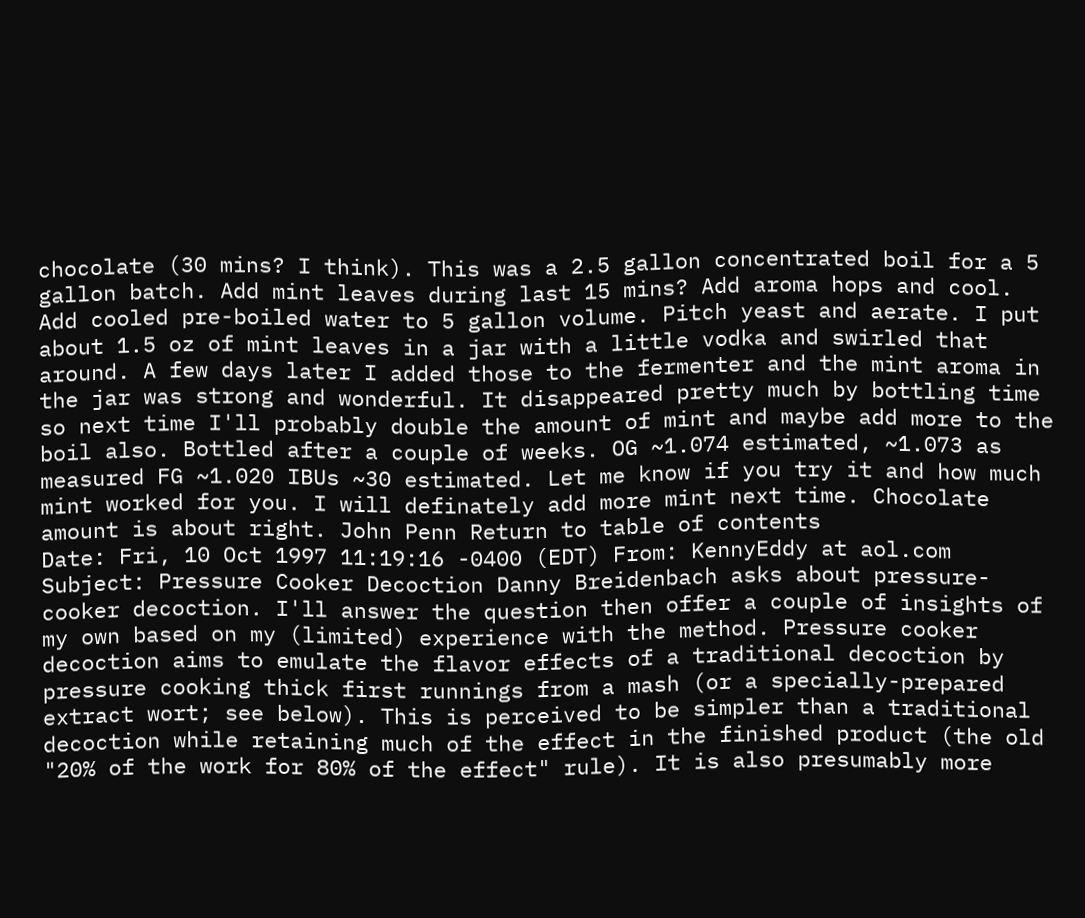chocolate (30 mins? I think). This was a 2.5 gallon concentrated boil for a 5 gallon batch. Add mint leaves during last 15 mins? Add aroma hops and cool. Add cooled pre-boiled water to 5 gallon volume. Pitch yeast and aerate. I put about 1.5 oz of mint leaves in a jar with a little vodka and swirled that around. A few days later I added those to the fermenter and the mint aroma in the jar was strong and wonderful. It disappeared pretty much by bottling time so next time I'll probably double the amount of mint and maybe add more to the boil also. Bottled after a couple of weeks. OG ~1.074 estimated, ~1.073 as measured FG ~1.020 IBUs ~30 estimated. Let me know if you try it and how much mint worked for you. I will definately add more mint next time. Chocolate amount is about right. John Penn Return to table of contents
Date: Fri, 10 Oct 1997 11:19:16 -0400 (EDT) From: KennyEddy at aol.com Subject: Pressure Cooker Decoction Danny Breidenbach asks about pressure-cooker decoction. I'll answer the question then offer a couple of insights of my own based on my (limited) experience with the method. Pressure cooker decoction aims to emulate the flavor effects of a traditional decoction by pressure cooking thick first runnings from a mash (or a specially-prepared extract wort; see below). This is perceived to be simpler than a traditional decoction while retaining much of the effect in the finished product (the old "20% of the work for 80% of the effect" rule). It is also presumably more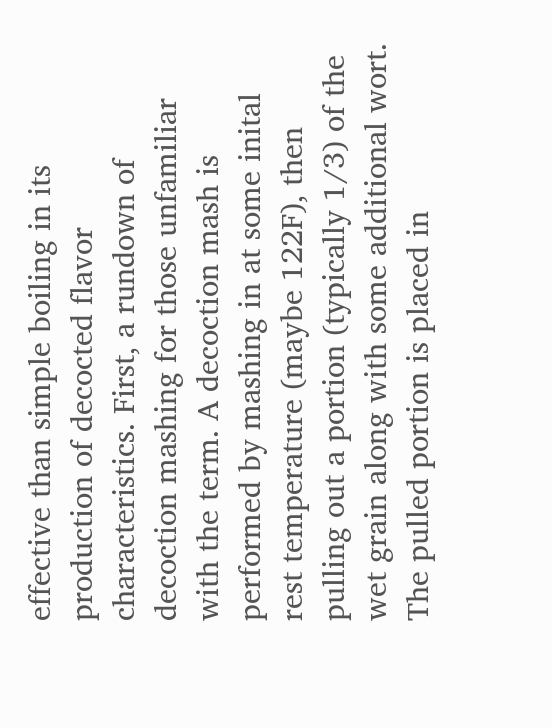effective than simple boiling in its production of decocted flavor characteristics. First, a rundown of decoction mashing for those unfamiliar with the term. A decoction mash is performed by mashing in at some inital rest temperature (maybe 122F), then pulling out a portion (typically 1/3) of the wet grain along with some additional wort. The pulled portion is placed in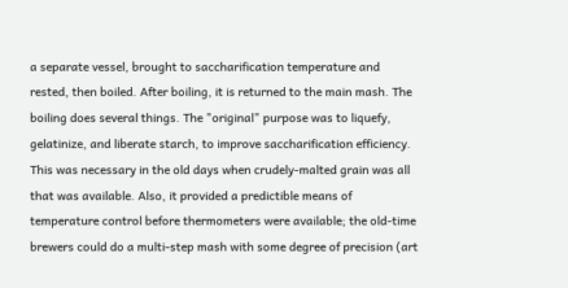a separate vessel, brought to saccharification temperature and rested, then boiled. After boiling, it is returned to the main mash. The boiling does several things. The "original" purpose was to liquefy, gelatinize, and liberate starch, to improve saccharification efficiency. This was necessary in the old days when crudely-malted grain was all that was available. Also, it provided a predictible means of temperature control before thermometers were available; the old-time brewers could do a multi-step mash with some degree of precision (art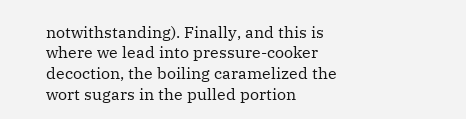notwithstanding). Finally, and this is where we lead into pressure-cooker decoction, the boiling caramelized the wort sugars in the pulled portion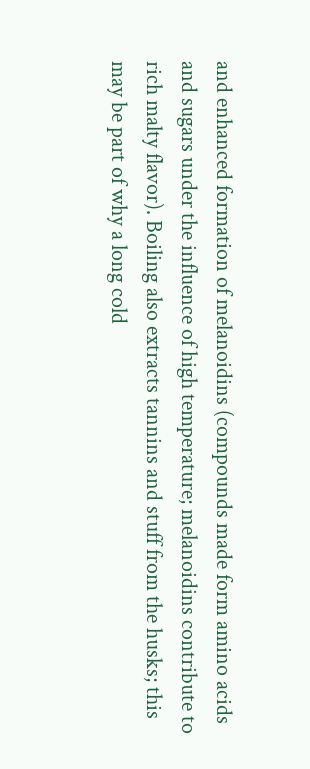and enhanced formation of melanoidins (compounds made form amino acids and sugars under the influence of high temperature; melanoidins contribute to rich malty flavor). Boiling also extracts tannins and stuff from the husks; this may be part of why a long cold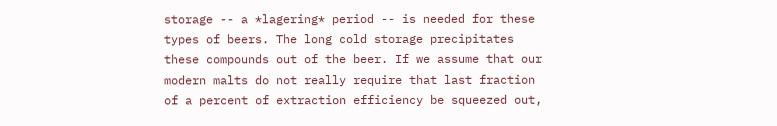storage -- a *lagering* period -- is needed for these types of beers. The long cold storage precipitates these compounds out of the beer. If we assume that our modern malts do not really require that last fraction of a percent of extraction efficiency be squeezed out,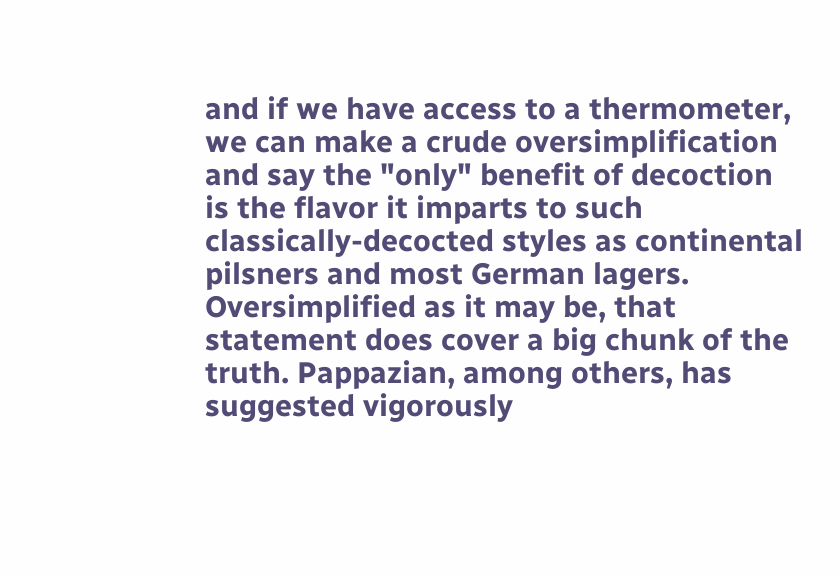and if we have access to a thermometer, we can make a crude oversimplification and say the "only" benefit of decoction is the flavor it imparts to such classically-decocted styles as continental pilsners and most German lagers. Oversimplified as it may be, that statement does cover a big chunk of the truth. Pappazian, among others, has suggested vigorously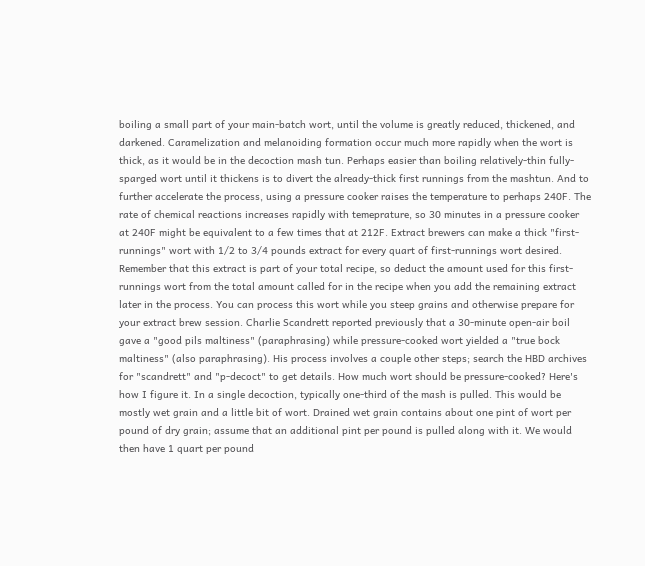boiling a small part of your main-batch wort, until the volume is greatly reduced, thickened, and darkened. Caramelization and melanoiding formation occur much more rapidly when the wort is thick, as it would be in the decoction mash tun. Perhaps easier than boiling relatively-thin fully-sparged wort until it thickens is to divert the already-thick first runnings from the mashtun. And to further accelerate the process, using a pressure cooker raises the temperature to perhaps 240F. The rate of chemical reactions increases rapidly with temeprature, so 30 minutes in a pressure cooker at 240F might be equivalent to a few times that at 212F. Extract brewers can make a thick "first-runnings" wort with 1/2 to 3/4 pounds extract for every quart of first-runnings wort desired. Remember that this extract is part of your total recipe, so deduct the amount used for this first-runnings wort from the total amount called for in the recipe when you add the remaining extract later in the process. You can process this wort while you steep grains and otherwise prepare for your extract brew session. Charlie Scandrett reported previously that a 30-minute open-air boil gave a "good pils maltiness" (paraphrasing) while pressure-cooked wort yielded a "true bock maltiness" (also paraphrasing). His process involves a couple other steps; search the HBD archives for "scandrett" and "p-decoct" to get details. How much wort should be pressure-cooked? Here's how I figure it. In a single decoction, typically one-third of the mash is pulled. This would be mostly wet grain and a little bit of wort. Drained wet grain contains about one pint of wort per pound of dry grain; assume that an additional pint per pound is pulled along with it. We would then have 1 quart per pound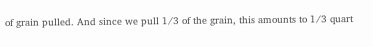of grain pulled. And since we pull 1/3 of the grain, this amounts to 1/3 quart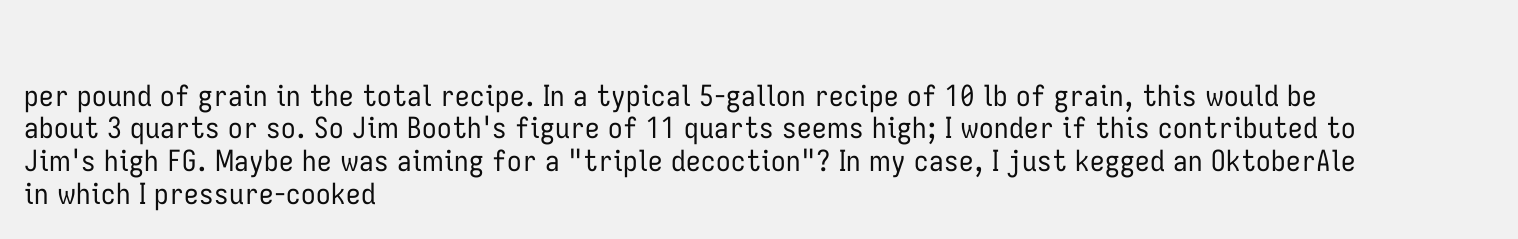per pound of grain in the total recipe. In a typical 5-gallon recipe of 10 lb of grain, this would be about 3 quarts or so. So Jim Booth's figure of 11 quarts seems high; I wonder if this contributed to Jim's high FG. Maybe he was aiming for a "triple decoction"? In my case, I just kegged an OktoberAle in which I pressure-cooked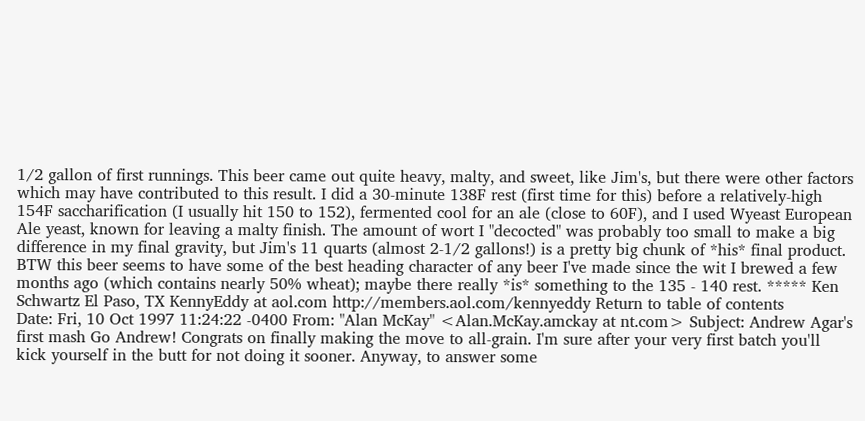1/2 gallon of first runnings. This beer came out quite heavy, malty, and sweet, like Jim's, but there were other factors which may have contributed to this result. I did a 30-minute 138F rest (first time for this) before a relatively-high 154F saccharification (I usually hit 150 to 152), fermented cool for an ale (close to 60F), and I used Wyeast European Ale yeast, known for leaving a malty finish. The amount of wort I "decocted" was probably too small to make a big difference in my final gravity, but Jim's 11 quarts (almost 2-1/2 gallons!) is a pretty big chunk of *his* final product. BTW this beer seems to have some of the best heading character of any beer I've made since the wit I brewed a few months ago (which contains nearly 50% wheat); maybe there really *is* something to the 135 - 140 rest. ***** Ken Schwartz El Paso, TX KennyEddy at aol.com http://members.aol.com/kennyeddy Return to table of contents
Date: Fri, 10 Oct 1997 11:24:22 -0400 From: "Alan McKay" <Alan.McKay.amckay at nt.com> Subject: Andrew Agar's first mash Go Andrew! Congrats on finally making the move to all-grain. I'm sure after your very first batch you'll kick yourself in the butt for not doing it sooner. Anyway, to answer some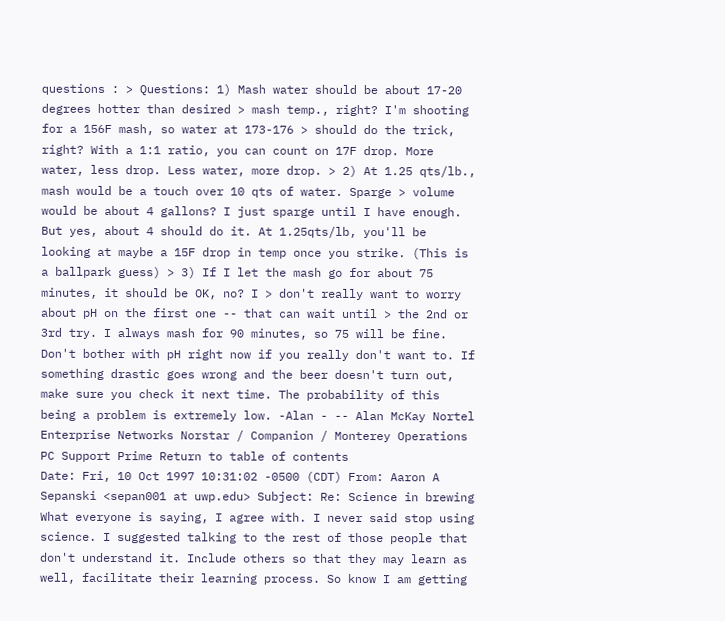questions : > Questions: 1) Mash water should be about 17-20 degrees hotter than desired > mash temp., right? I'm shooting for a 156F mash, so water at 173-176 > should do the trick, right? With a 1:1 ratio, you can count on 17F drop. More water, less drop. Less water, more drop. > 2) At 1.25 qts/lb., mash would be a touch over 10 qts of water. Sparge > volume would be about 4 gallons? I just sparge until I have enough. But yes, about 4 should do it. At 1.25qts/lb, you'll be looking at maybe a 15F drop in temp once you strike. (This is a ballpark guess) > 3) If I let the mash go for about 75 minutes, it should be OK, no? I > don't really want to worry about pH on the first one -- that can wait until > the 2nd or 3rd try. I always mash for 90 minutes, so 75 will be fine. Don't bother with pH right now if you really don't want to. If something drastic goes wrong and the beer doesn't turn out, make sure you check it next time. The probability of this being a problem is extremely low. -Alan - -- Alan McKay Nortel Enterprise Networks Norstar / Companion / Monterey Operations PC Support Prime Return to table of contents
Date: Fri, 10 Oct 1997 10:31:02 -0500 (CDT) From: Aaron A Sepanski <sepan001 at uwp.edu> Subject: Re: Science in brewing What everyone is saying, I agree with. I never said stop using science. I suggested talking to the rest of those people that don't understand it. Include others so that they may learn as well, facilitate their learning process. So know I am getting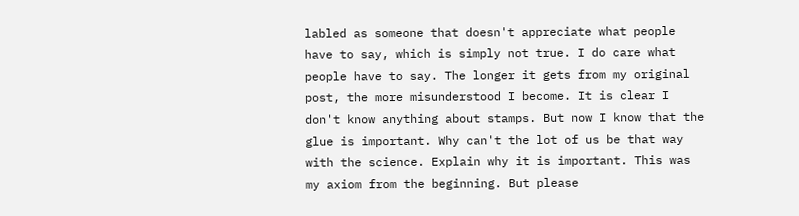labled as someone that doesn't appreciate what people have to say, which is simply not true. I do care what people have to say. The longer it gets from my original post, the more misunderstood I become. It is clear I don't know anything about stamps. But now I know that the glue is important. Why can't the lot of us be that way with the science. Explain why it is important. This was my axiom from the beginning. But please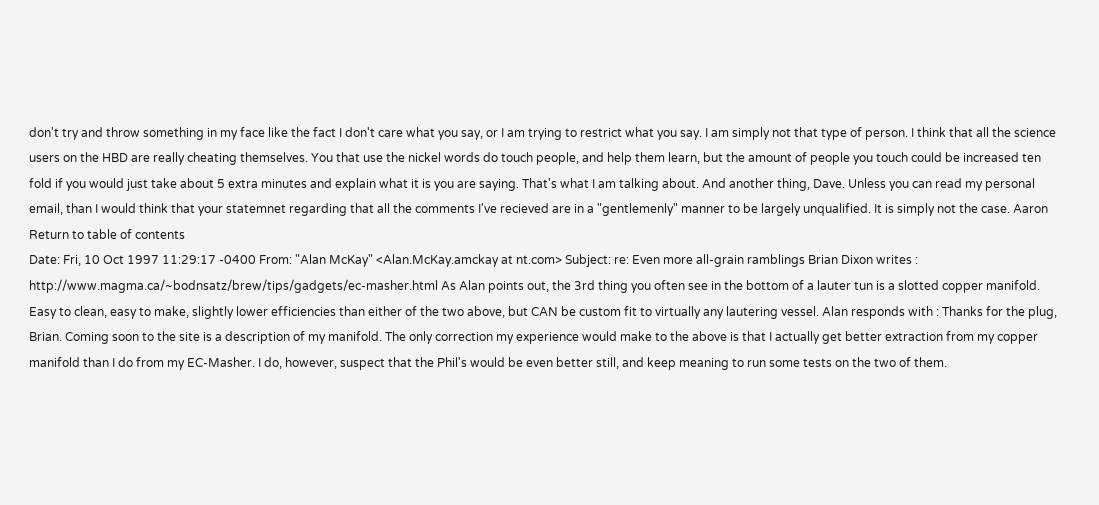don't try and throw something in my face like the fact I don't care what you say, or I am trying to restrict what you say. I am simply not that type of person. I think that all the science users on the HBD are really cheating themselves. You that use the nickel words do touch people, and help them learn, but the amount of people you touch could be increased ten fold if you would just take about 5 extra minutes and explain what it is you are saying. That's what I am talking about. And another thing, Dave. Unless you can read my personal email, than I would think that your statemnet regarding that all the comments I've recieved are in a "gentlemenly" manner to be largely unqualified. It is simply not the case. Aaron Return to table of contents
Date: Fri, 10 Oct 1997 11:29:17 -0400 From: "Alan McKay" <Alan.McKay.amckay at nt.com> Subject: re: Even more all-grain ramblings Brian Dixon writes : http://www.magma.ca/~bodnsatz/brew/tips/gadgets/ec-masher.html As Alan points out, the 3rd thing you often see in the bottom of a lauter tun is a slotted copper manifold. Easy to clean, easy to make, slightly lower efficiencies than either of the two above, but CAN be custom fit to virtually any lautering vessel. Alan responds with : Thanks for the plug, Brian. Coming soon to the site is a description of my manifold. The only correction my experience would make to the above is that I actually get better extraction from my copper manifold than I do from my EC-Masher. I do, however, suspect that the Phil's would be even better still, and keep meaning to run some tests on the two of them.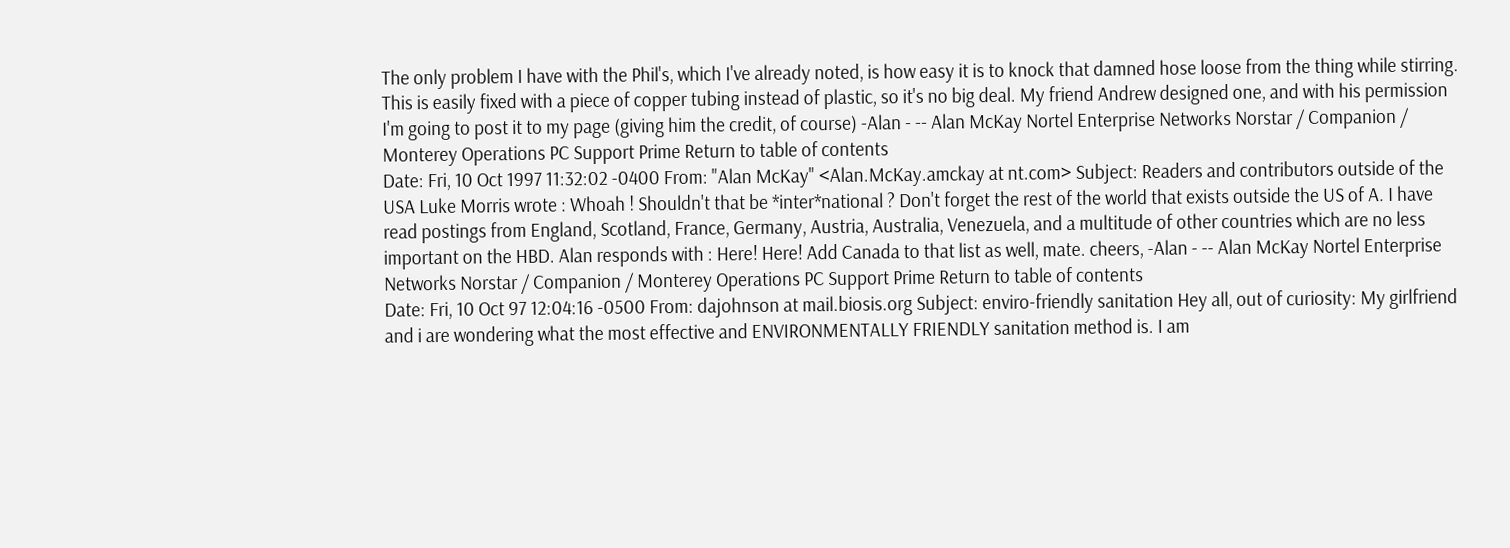The only problem I have with the Phil's, which I've already noted, is how easy it is to knock that damned hose loose from the thing while stirring. This is easily fixed with a piece of copper tubing instead of plastic, so it's no big deal. My friend Andrew designed one, and with his permission I'm going to post it to my page (giving him the credit, of course) -Alan - -- Alan McKay Nortel Enterprise Networks Norstar / Companion / Monterey Operations PC Support Prime Return to table of contents
Date: Fri, 10 Oct 1997 11:32:02 -0400 From: "Alan McKay" <Alan.McKay.amckay at nt.com> Subject: Readers and contributors outside of the USA Luke Morris wrote : Whoah ! Shouldn't that be *inter*national ? Don't forget the rest of the world that exists outside the US of A. I have read postings from England, Scotland, France, Germany, Austria, Australia, Venezuela, and a multitude of other countries which are no less important on the HBD. Alan responds with : Here! Here! Add Canada to that list as well, mate. cheers, -Alan - -- Alan McKay Nortel Enterprise Networks Norstar / Companion / Monterey Operations PC Support Prime Return to table of contents
Date: Fri, 10 Oct 97 12:04:16 -0500 From: dajohnson at mail.biosis.org Subject: enviro-friendly sanitation Hey all, out of curiosity: My girlfriend and i are wondering what the most effective and ENVIRONMENTALLY FRIENDLY sanitation method is. I am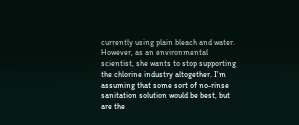currently using plain bleach and water. However, as an environmental scientist, she wants to stop supporting the chlorine industry altogether. I'm assuming that some sort of no-rinse sanitation solution would be best, but are the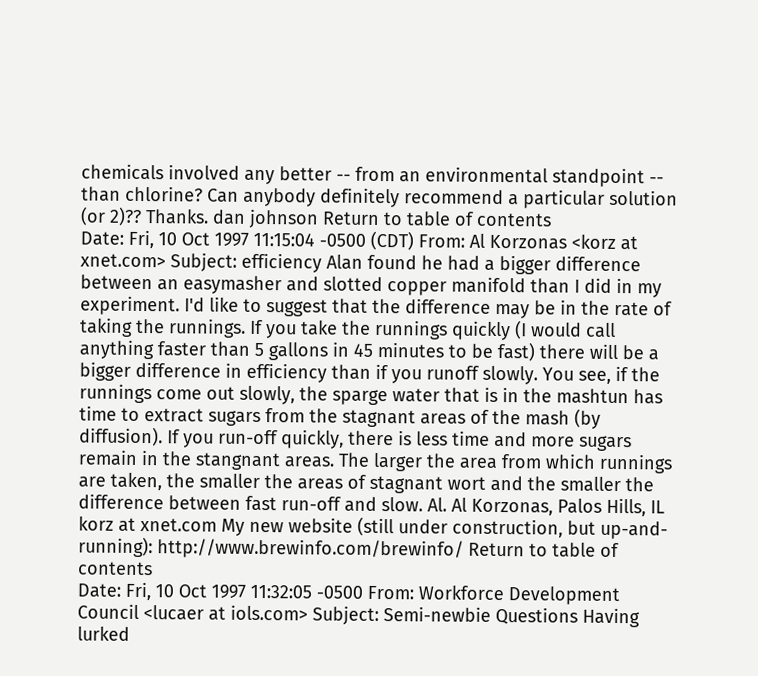chemicals involved any better -- from an environmental standpoint -- than chlorine? Can anybody definitely recommend a particular solution (or 2)?? Thanks. dan johnson Return to table of contents
Date: Fri, 10 Oct 1997 11:15:04 -0500 (CDT) From: Al Korzonas <korz at xnet.com> Subject: efficiency Alan found he had a bigger difference between an easymasher and slotted copper manifold than I did in my experiment. I'd like to suggest that the difference may be in the rate of taking the runnings. If you take the runnings quickly (I would call anything faster than 5 gallons in 45 minutes to be fast) there will be a bigger difference in efficiency than if you runoff slowly. You see, if the runnings come out slowly, the sparge water that is in the mashtun has time to extract sugars from the stagnant areas of the mash (by diffusion). If you run-off quickly, there is less time and more sugars remain in the stangnant areas. The larger the area from which runnings are taken, the smaller the areas of stagnant wort and the smaller the difference between fast run-off and slow. Al. Al Korzonas, Palos Hills, IL korz at xnet.com My new website (still under construction, but up-and-running): http://www.brewinfo.com/brewinfo/ Return to table of contents
Date: Fri, 10 Oct 1997 11:32:05 -0500 From: Workforce Development Council <lucaer at iols.com> Subject: Semi-newbie Questions Having lurked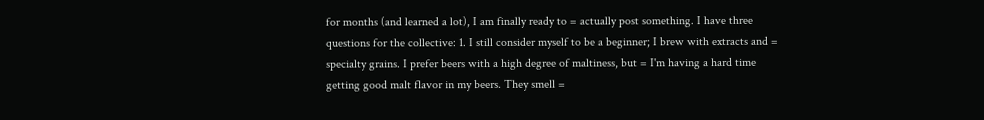for months (and learned a lot), I am finally ready to = actually post something. I have three questions for the collective: 1. I still consider myself to be a beginner; I brew with extracts and = specialty grains. I prefer beers with a high degree of maltiness, but = I'm having a hard time getting good malt flavor in my beers. They smell =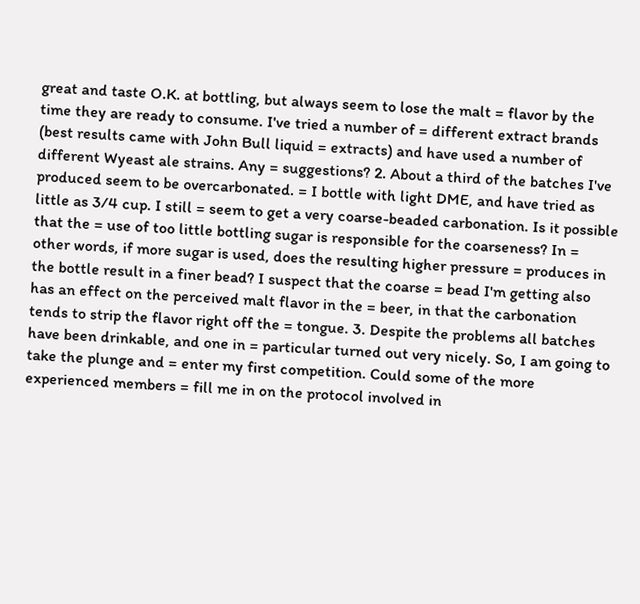great and taste O.K. at bottling, but always seem to lose the malt = flavor by the time they are ready to consume. I've tried a number of = different extract brands (best results came with John Bull liquid = extracts) and have used a number of different Wyeast ale strains. Any = suggestions? 2. About a third of the batches I've produced seem to be overcarbonated. = I bottle with light DME, and have tried as little as 3/4 cup. I still = seem to get a very coarse-beaded carbonation. Is it possible that the = use of too little bottling sugar is responsible for the coarseness? In = other words, if more sugar is used, does the resulting higher pressure = produces in the bottle result in a finer bead? I suspect that the coarse = bead I'm getting also has an effect on the perceived malt flavor in the = beer, in that the carbonation tends to strip the flavor right off the = tongue. 3. Despite the problems all batches have been drinkable, and one in = particular turned out very nicely. So, I am going to take the plunge and = enter my first competition. Could some of the more experienced members = fill me in on the protocol involved in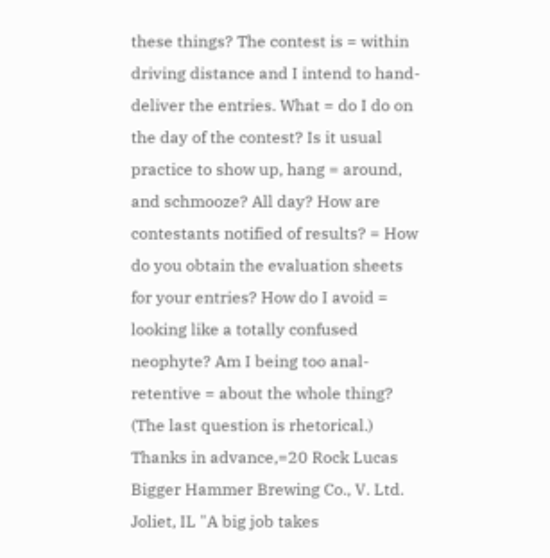these things? The contest is = within driving distance and I intend to hand-deliver the entries. What = do I do on the day of the contest? Is it usual practice to show up, hang = around, and schmooze? All day? How are contestants notified of results? = How do you obtain the evaluation sheets for your entries? How do I avoid = looking like a totally confused neophyte? Am I being too anal-retentive = about the whole thing? (The last question is rhetorical.) Thanks in advance,=20 Rock Lucas Bigger Hammer Brewing Co., V. Ltd. Joliet, IL "A big job takes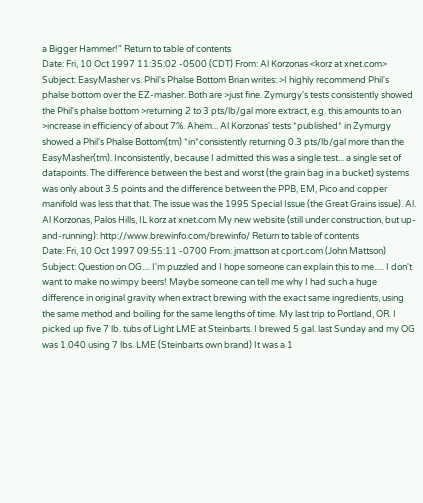a Bigger Hammer!" Return to table of contents
Date: Fri, 10 Oct 1997 11:35:02 -0500 (CDT) From: Al Korzonas <korz at xnet.com> Subject: EasyMasher vs. Phil's Phalse Bottom Brian writes: >I highly recommend Phil's phalse bottom over the EZ-masher. Both are >just fine. Zymurgy's tests consistently showed the Phil's phalse bottom >returning 2 to 3 pts/lb/gal more extract, e.g. this amounts to an >increase in efficiency of about 7%. Ahem... Al Korzonas' tests *published* in Zymurgy showed a Phil's Phalse Bottom(tm) *in*consistently returning 0.3 pts/lb/gal more than the EasyMasher(tm). Inconsistently, because I admitted this was a single test... a single set of datapoints. The difference between the best and worst (the grain bag in a bucket) systems was only about 3.5 points and the difference between the PPB, EM, Pico and copper manifold was less that that. The issue was the 1995 Special Issue (the Great Grains issue). Al. Al Korzonas, Palos Hills, IL korz at xnet.com My new website (still under construction, but up-and-running): http://www.brewinfo.com/brewinfo/ Return to table of contents
Date: Fri, 10 Oct 1997 09:55:11 -0700 From: jmattson at cport.com (John Mattson) Subject: Question on OG.... I'm puzzled and I hope someone can explain this to me..... I don't want to make no wimpy beers! Maybe someone can tell me why I had such a huge difference in original gravity when extract brewing with the exact same ingredients, using the same method and boiling for the same lengths of time. My last trip to Portland, OR. I picked up five 7 lb. tubs of Light LME at Steinbarts. I brewed 5 gal. last Sunday and my OG was 1.040 using 7 lbs. LME (Steinbarts own brand) It was a 1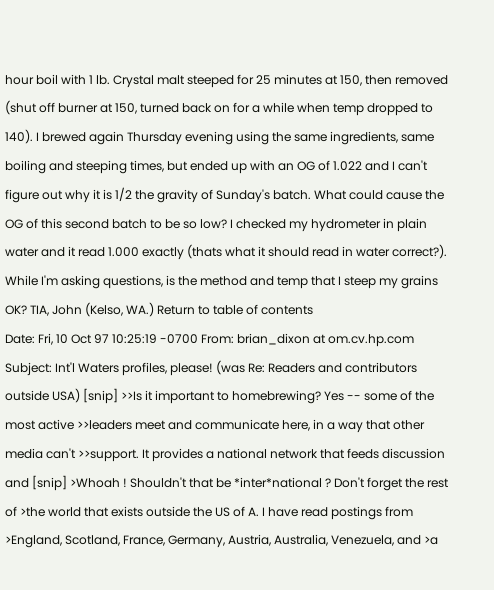hour boil with 1 lb. Crystal malt steeped for 25 minutes at 150, then removed (shut off burner at 150, turned back on for a while when temp dropped to 140). I brewed again Thursday evening using the same ingredients, same boiling and steeping times, but ended up with an OG of 1.022 and I can't figure out why it is 1/2 the gravity of Sunday's batch. What could cause the OG of this second batch to be so low? I checked my hydrometer in plain water and it read 1.000 exactly (thats what it should read in water correct?). While I'm asking questions, is the method and temp that I steep my grains OK? TIA, John (Kelso, WA.) Return to table of contents
Date: Fri, 10 Oct 97 10:25:19 -0700 From: brian_dixon at om.cv.hp.com Subject: Int'l Waters profiles, please! (was Re: Readers and contributors outside USA) [snip] >>Is it important to homebrewing? Yes -- some of the most active >>leaders meet and communicate here, in a way that other media can't >>support. It provides a national network that feeds discussion and [snip] >Whoah ! Shouldn't that be *inter*national ? Don't forget the rest of >the world that exists outside the US of A. I have read postings from >England, Scotland, France, Germany, Austria, Australia, Venezuela, and >a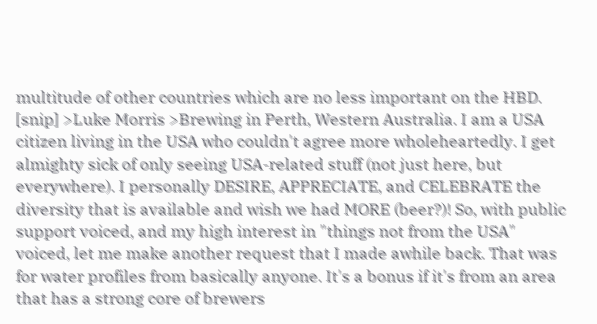multitude of other countries which are no less important on the HBD. [snip] >Luke Morris >Brewing in Perth, Western Australia. I am a USA citizen living in the USA who couldn't agree more wholeheartedly. I get almighty sick of only seeing USA-related stuff (not just here, but everywhere). I personally DESIRE, APPRECIATE, and CELEBRATE the diversity that is available and wish we had MORE (beer?)! So, with public support voiced, and my high interest in "things not from the USA" voiced, let me make another request that I made awhile back. That was for water profiles from basically anyone. It's a bonus if it's from an area that has a strong core of brewers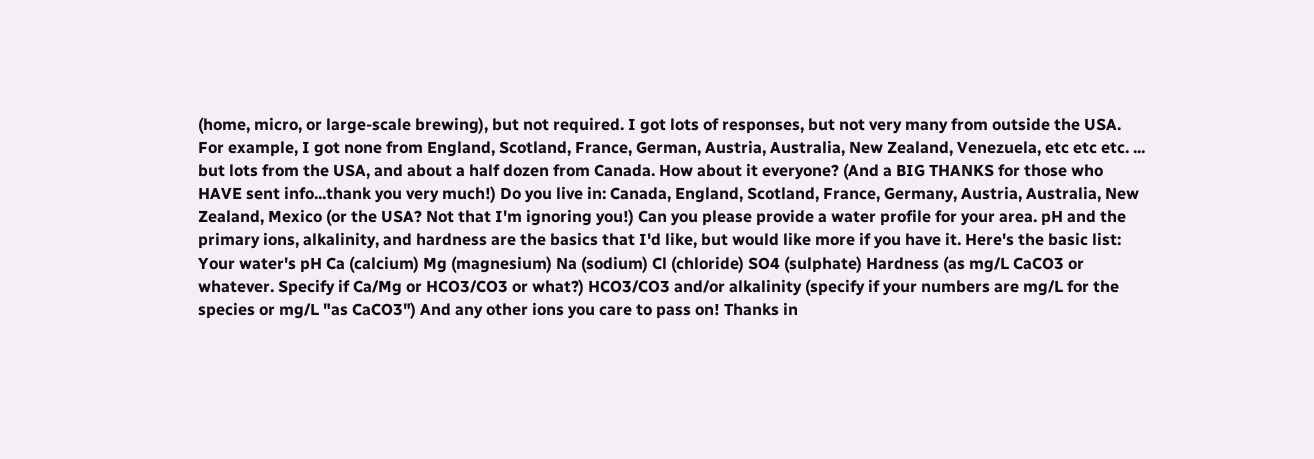(home, micro, or large-scale brewing), but not required. I got lots of responses, but not very many from outside the USA. For example, I got none from England, Scotland, France, German, Austria, Australia, New Zealand, Venezuela, etc etc etc. ... but lots from the USA, and about a half dozen from Canada. How about it everyone? (And a BIG THANKS for those who HAVE sent info...thank you very much!) Do you live in: Canada, England, Scotland, France, Germany, Austria, Australia, New Zealand, Mexico (or the USA? Not that I'm ignoring you!) Can you please provide a water profile for your area. pH and the primary ions, alkalinity, and hardness are the basics that I'd like, but would like more if you have it. Here's the basic list: Your water's pH Ca (calcium) Mg (magnesium) Na (sodium) Cl (chloride) SO4 (sulphate) Hardness (as mg/L CaCO3 or whatever. Specify if Ca/Mg or HCO3/CO3 or what?) HCO3/CO3 and/or alkalinity (specify if your numbers are mg/L for the species or mg/L "as CaCO3") And any other ions you care to pass on! Thanks in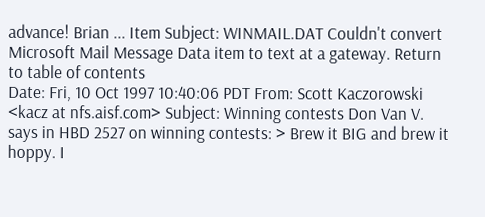advance! Brian ... Item Subject: WINMAIL.DAT Couldn't convert Microsoft Mail Message Data item to text at a gateway. Return to table of contents
Date: Fri, 10 Oct 1997 10:40:06 PDT From: Scott Kaczorowski <kacz at nfs.aisf.com> Subject: Winning contests Don Van V. says in HBD 2527 on winning contests: > Brew it BIG and brew it hoppy. I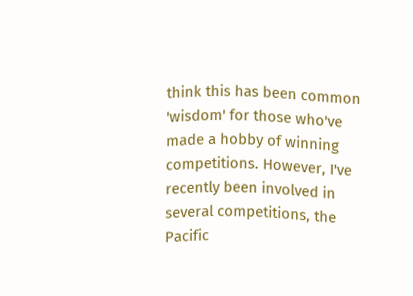think this has been common 'wisdom' for those who've made a hobby of winning competitions. However, I've recently been involved in several competitions, the Pacific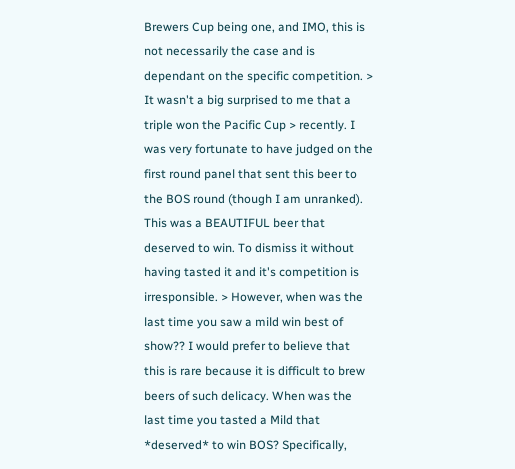Brewers Cup being one, and IMO, this is not necessarily the case and is dependant on the specific competition. > It wasn't a big surprised to me that a triple won the Pacific Cup > recently. I was very fortunate to have judged on the first round panel that sent this beer to the BOS round (though I am unranked). This was a BEAUTIFUL beer that deserved to win. To dismiss it without having tasted it and it's competition is irresponsible. > However, when was the last time you saw a mild win best of show?? I would prefer to believe that this is rare because it is difficult to brew beers of such delicacy. When was the last time you tasted a Mild that *deserved* to win BOS? Specifically,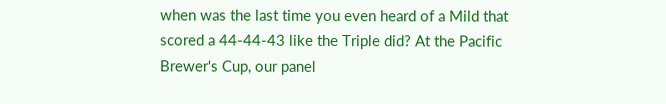when was the last time you even heard of a Mild that scored a 44-44-43 like the Triple did? At the Pacific Brewer's Cup, our panel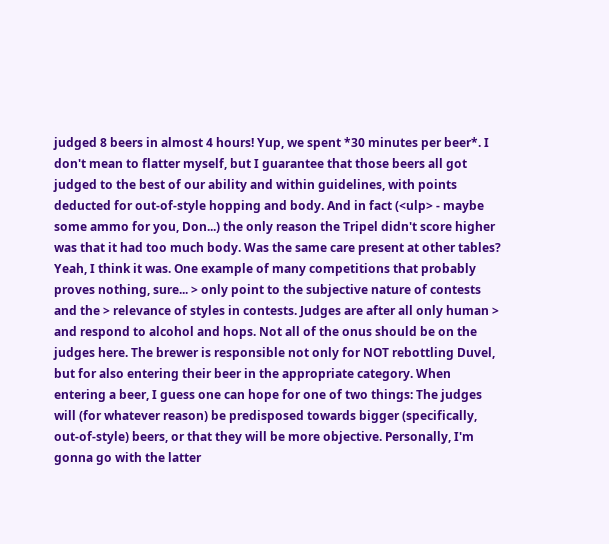judged 8 beers in almost 4 hours! Yup, we spent *30 minutes per beer*. I don't mean to flatter myself, but I guarantee that those beers all got judged to the best of our ability and within guidelines, with points deducted for out-of-style hopping and body. And in fact (<ulp> - maybe some ammo for you, Don...) the only reason the Tripel didn't score higher was that it had too much body. Was the same care present at other tables? Yeah, I think it was. One example of many competitions that probably proves nothing, sure... > only point to the subjective nature of contests and the > relevance of styles in contests. Judges are after all only human > and respond to alcohol and hops. Not all of the onus should be on the judges here. The brewer is responsible not only for NOT rebottling Duvel, but for also entering their beer in the appropriate category. When entering a beer, I guess one can hope for one of two things: The judges will (for whatever reason) be predisposed towards bigger (specifically, out-of-style) beers, or that they will be more objective. Personally, I'm gonna go with the latter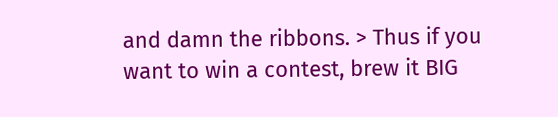and damn the ribbons. > Thus if you want to win a contest, brew it BIG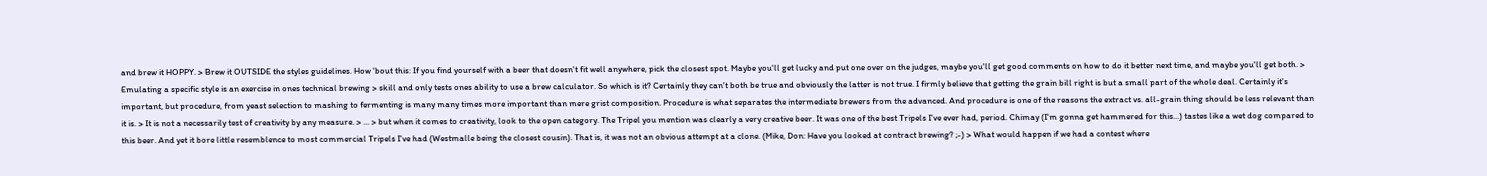and brew it HOPPY. > Brew it OUTSIDE the styles guidelines. How 'bout this: If you find yourself with a beer that doesn't fit well anywhere, pick the closest spot. Maybe you'll get lucky and put one over on the judges, maybe you'll get good comments on how to do it better next time, and maybe you'll get both. > Emulating a specific style is an exercise in ones technical brewing > skill and only tests ones ability to use a brew calculator. So which is it? Certainly they can't both be true and obviously the latter is not true. I firmly believe that getting the grain bill right is but a small part of the whole deal. Certainly it's important, but procedure, from yeast selection to mashing to fermenting is many many times more important than mere grist composition. Procedure is what separates the intermediate brewers from the advanced. And procedure is one of the reasons the extract vs. all-grain thing should be less relevant than it is. > It is not a necessarily test of creativity by any measure. > ... > but when it comes to creativity, look to the open category. The Tripel you mention was clearly a very creative beer. It was one of the best Tripels I've ever had, period. Chimay (I'm gonna get hammered for this...) tastes like a wet dog compared to this beer. And yet it bore little resemblence to most commercial Tripels I've had (Westmalle being the closest cousin). That is, it was not an obvious attempt at a clone. (Mike, Don: Have you looked at contract brewing? ;-) > What would happen if we had a contest where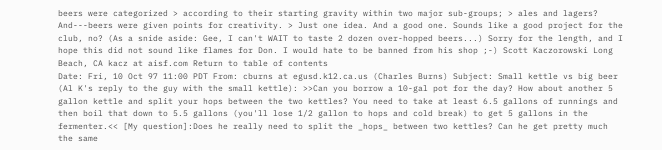beers were categorized > according to their starting gravity within two major sub-groups; > ales and lagers? And---beers were given points for creativity. > Just one idea. And a good one. Sounds like a good project for the club, no? (As a snide aside: Gee, I can't WAIT to taste 2 dozen over-hopped beers...) Sorry for the length, and I hope this did not sound like flames for Don. I would hate to be banned from his shop ;-) Scott Kaczorowski Long Beach, CA kacz at aisf.com Return to table of contents
Date: Fri, 10 Oct 97 11:00 PDT From: cburns at egusd.k12.ca.us (Charles Burns) Subject: Small kettle vs big beer (Al K's reply to the guy with the small kettle): >>Can you borrow a 10-gal pot for the day? How about another 5 gallon kettle and split your hops between the two kettles? You need to take at least 6.5 gallons of runnings and then boil that down to 5.5 gallons (you'll lose 1/2 gallon to hops and cold break) to get 5 gallons in the fermenter.<< [My question]:Does he really need to split the _hops_ between two kettles? Can he get pretty much the same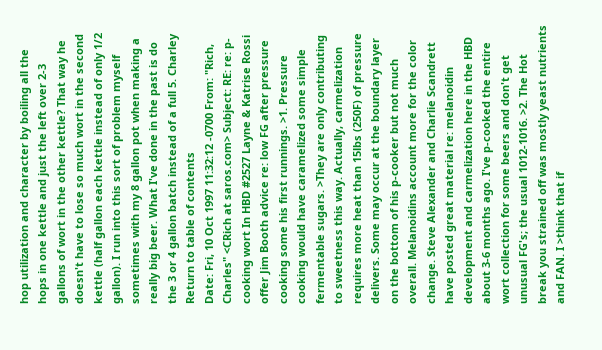hop utilization and character by boiling all the hops in one kettle and just the left over 2-3 gallons of wort in the other kettle? That way he doesn't have to lose so much wort in the second kettle (half gallon each kettle instead of only 1/2 gallon). I run into this sort of problem myself sometimes with my 8 gallon pot when making a really big beer. What I've done in the past is do the 3 or 4 gallon batch instead of a full 5. Charley Return to table of contents
Date: Fri, 10 Oct 1997 11:32:12 -0700 From: "Rich, Charles" <CRich at saros.com> Subject: RE: re: p-cooking wort In HBD #2527 Layne & Katrise Rossi offer Jim Booth advice re: low FG after pressure cooking some his first runnings. >1. Pressure cooking would have caramelized some simple fermentable sugars. >They are only contributing to sweetness this way. Actually, carmelization requires more heat than 15lbs (250F) of pressure delivers. Some may occur at the boundary layer on the bottom of his p-cooker but not much overall. Melanoidins account more for the color change. Steve Alexander and Charlie Scandrett have posted great material re: melanoidin development and carmelization here in the HBD about 3-6 months ago. I've p-cooked the entire wort collection for some beers and don't get unusual FG's; the usual 1012-1016. >2. The Hot break you strained off was mostly yeast nutrients and FAN. I >think that if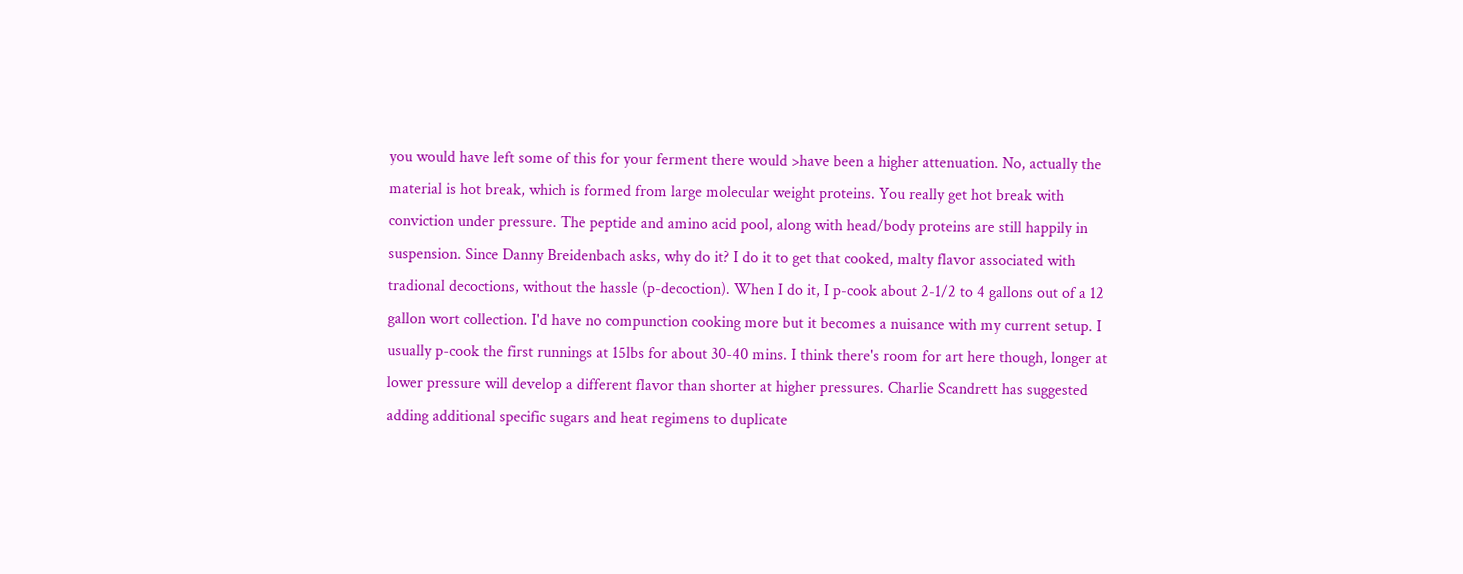you would have left some of this for your ferment there would >have been a higher attenuation. No, actually the material is hot break, which is formed from large molecular weight proteins. You really get hot break with conviction under pressure. The peptide and amino acid pool, along with head/body proteins are still happily in suspension. Since Danny Breidenbach asks, why do it? I do it to get that cooked, malty flavor associated with tradional decoctions, without the hassle (p-decoction). When I do it, I p-cook about 2-1/2 to 4 gallons out of a 12 gallon wort collection. I'd have no compunction cooking more but it becomes a nuisance with my current setup. I usually p-cook the first runnings at 15lbs for about 30-40 mins. I think there's room for art here though, longer at lower pressure will develop a different flavor than shorter at higher pressures. Charlie Scandrett has suggested adding additional specific sugars and heat regimens to duplicate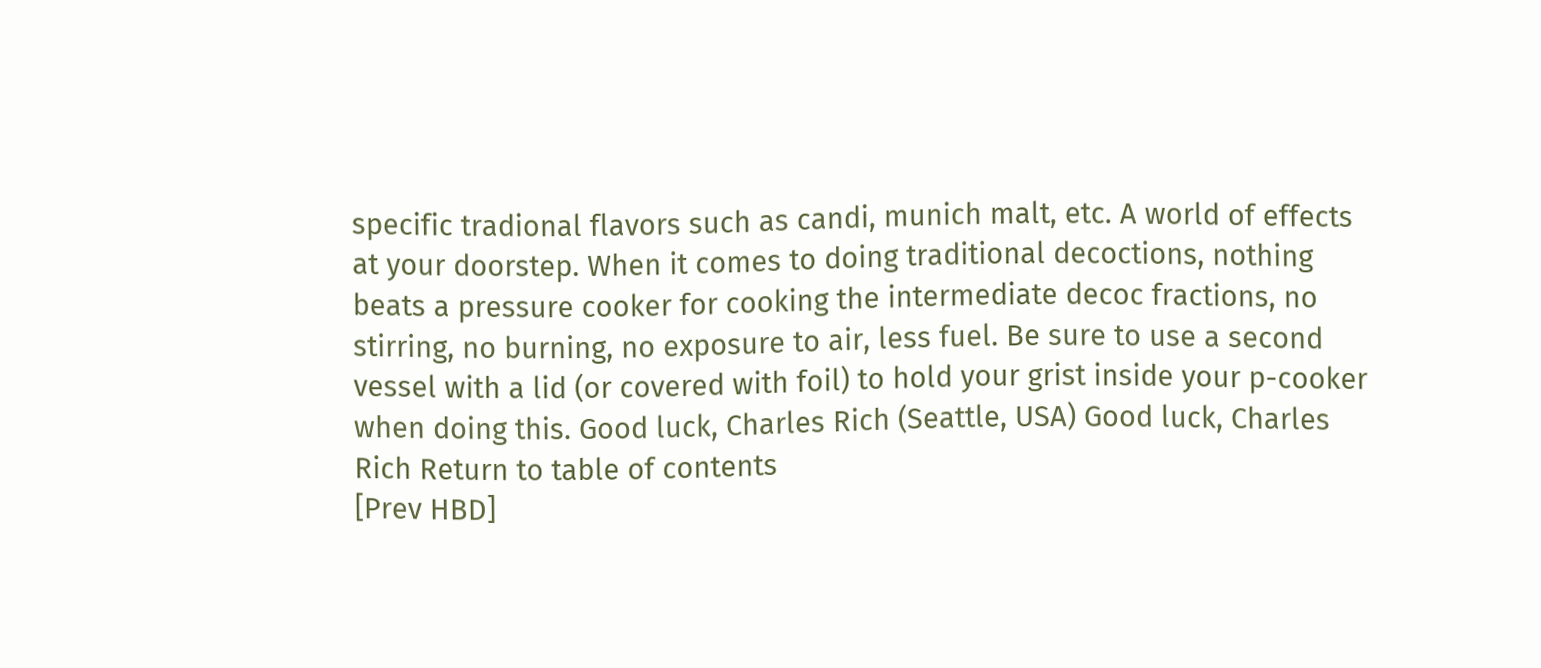specific tradional flavors such as candi, munich malt, etc. A world of effects at your doorstep. When it comes to doing traditional decoctions, nothing beats a pressure cooker for cooking the intermediate decoc fractions, no stirring, no burning, no exposure to air, less fuel. Be sure to use a second vessel with a lid (or covered with foil) to hold your grist inside your p-cooker when doing this. Good luck, Charles Rich (Seattle, USA) Good luck, Charles Rich Return to table of contents
[Prev HBD]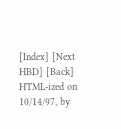[Index] [Next HBD] [Back]
HTML-ized on 10/14/97, by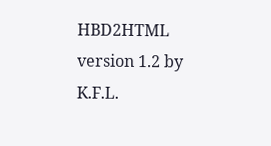HBD2HTML version 1.2 by K.F.L.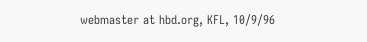webmaster at hbd.org, KFL, 10/9/96